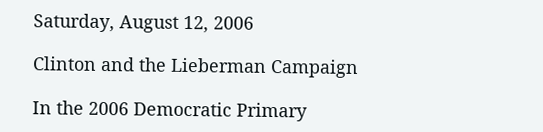Saturday, August 12, 2006

Clinton and the Lieberman Campaign

In the 2006 Democratic Primary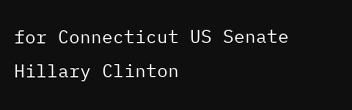for Connecticut US Senate Hillary Clinton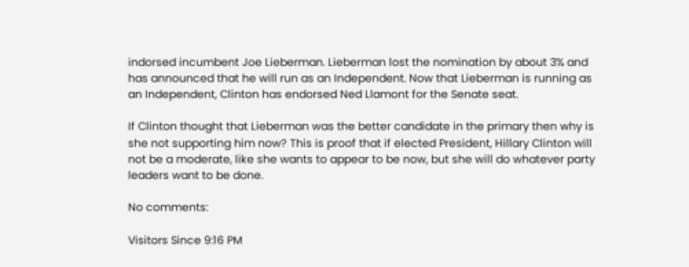indorsed incumbent Joe Lieberman. Lieberman lost the nomination by about 3% and has announced that he will run as an Independent. Now that Lieberman is running as an Independent, Clinton has endorsed Ned Llamont for the Senate seat.

If Clinton thought that Lieberman was the better candidate in the primary then why is she not supporting him now? This is proof that if elected President, Hillary Clinton will not be a moderate, like she wants to appear to be now, but she will do whatever party leaders want to be done.

No comments:

Visitors Since 9:16 PM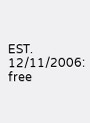EST. 12/11/2006: free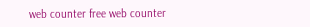web counter free web counter